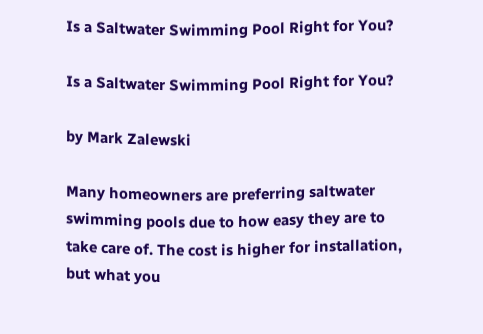Is a Saltwater Swimming Pool Right for You?

Is a Saltwater Swimming Pool Right for You?

by Mark Zalewski

Many homeowners are preferring saltwater swimming pools due to how easy they are to take care of. The cost is higher for installation, but what you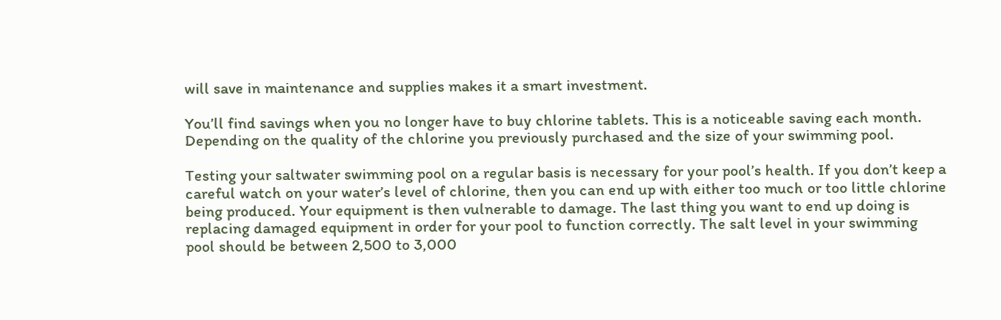will save in maintenance and supplies makes it a smart investment.

You’ll find savings when you no longer have to buy chlorine tablets. This is a noticeable saving each month. Depending on the quality of the chlorine you previously purchased and the size of your swimming pool.

Testing your saltwater swimming pool on a regular basis is necessary for your pool’s health. If you don’t keep a careful watch on your water’s level of chlorine, then you can end up with either too much or too little chlorine being produced. Your equipment is then vulnerable to damage. The last thing you want to end up doing is replacing damaged equipment in order for your pool to function correctly. The salt level in your swimming pool should be between 2,500 to 3,000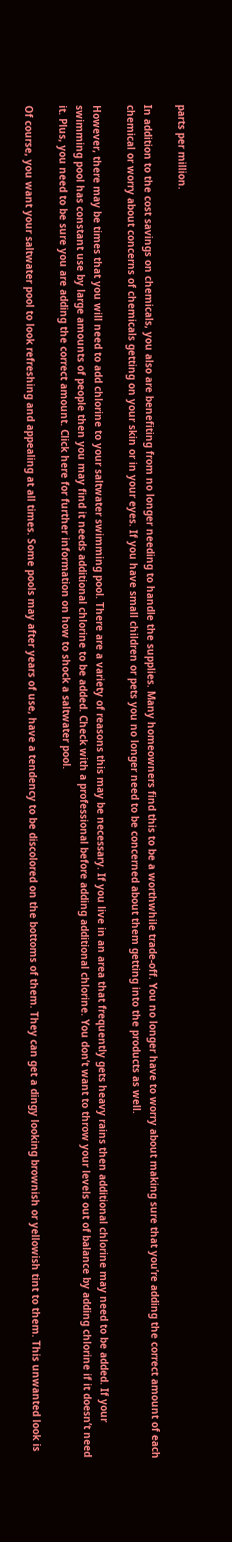parts per million.

In addition to the cost savings on chemicals, you also are benefiting from no longer needing to handle the supplies. Many homeowners find this to be a worthwhile trade-off. You no longer have to worry about making sure that you’re adding the correct amount of each chemical or worry about concerns of chemicals getting on your skin or in your eyes. If you have small children or pets you no longer need to be concerned about them getting into the products as well.

However, there may be times that you will need to add chlorine to your saltwater swimming pool. There are a variety of reasons this may be necessary. If you live in an area that frequently gets heavy rains then additional chlorine may need to be added. If your swimming pool has constant use by large amounts of people then you may find it needs additional chlorine to be added. Check with a professional before adding additional chlorine. You don’t want to throw your levels out of balance by adding chlorine if it doesn’t need it. Plus, you need to be sure you are adding the correct amount. Click here for further information on how to shock a saltwater pool.

Of course, you want your saltwater pool to look refreshing and appealing at all times. Some pools may after years of use, have a tendency to be discolored on the bottoms of them. They can get a dingy looking brownish or yellowish tint to them. This unwanted look is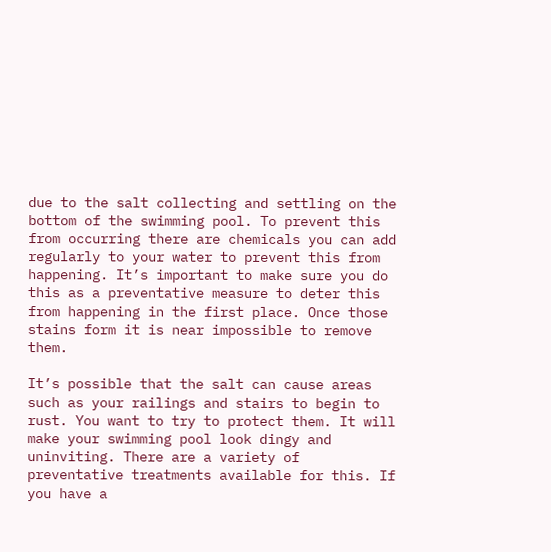due to the salt collecting and settling on the bottom of the swimming pool. To prevent this from occurring there are chemicals you can add regularly to your water to prevent this from happening. It’s important to make sure you do this as a preventative measure to deter this from happening in the first place. Once those stains form it is near impossible to remove them.

It’s possible that the salt can cause areas such as your railings and stairs to begin to rust. You want to try to protect them. It will make your swimming pool look dingy and uninviting. There are a variety of preventative treatments available for this. If you have a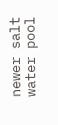newer salt water pool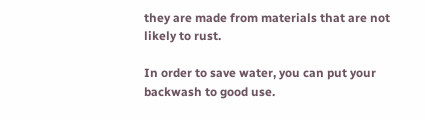they are made from materials that are not likely to rust.

In order to save water, you can put your backwash to good use.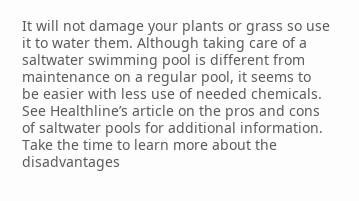It will not damage your plants or grass so use it to water them. Although taking care of a saltwater swimming pool is different from maintenance on a regular pool, it seems to be easier with less use of needed chemicals. See Healthline’s article on the pros and cons of saltwater pools for additional information. Take the time to learn more about the disadvantages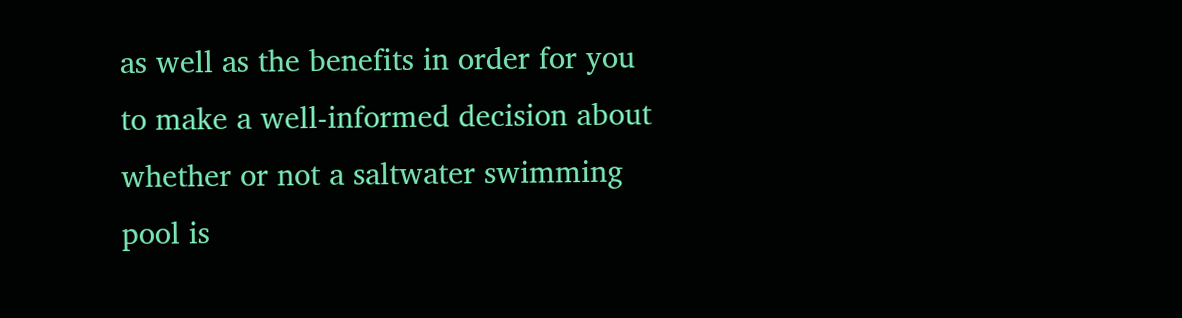as well as the benefits in order for you to make a well-informed decision about whether or not a saltwater swimming pool is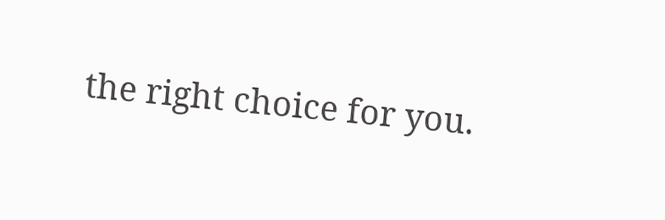the right choice for you.